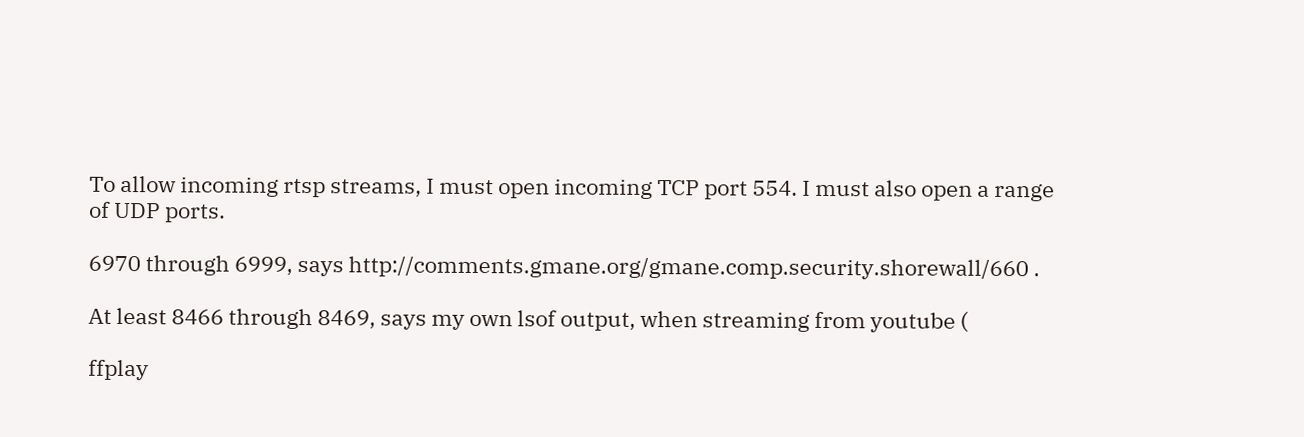To allow incoming rtsp streams, I must open incoming TCP port 554. I must also open a range of UDP ports.

6970 through 6999, says http://comments.gmane.org/gmane.comp.security.shorewall/660 .

At least 8466 through 8469, says my own lsof output, when streaming from youtube (

ffplay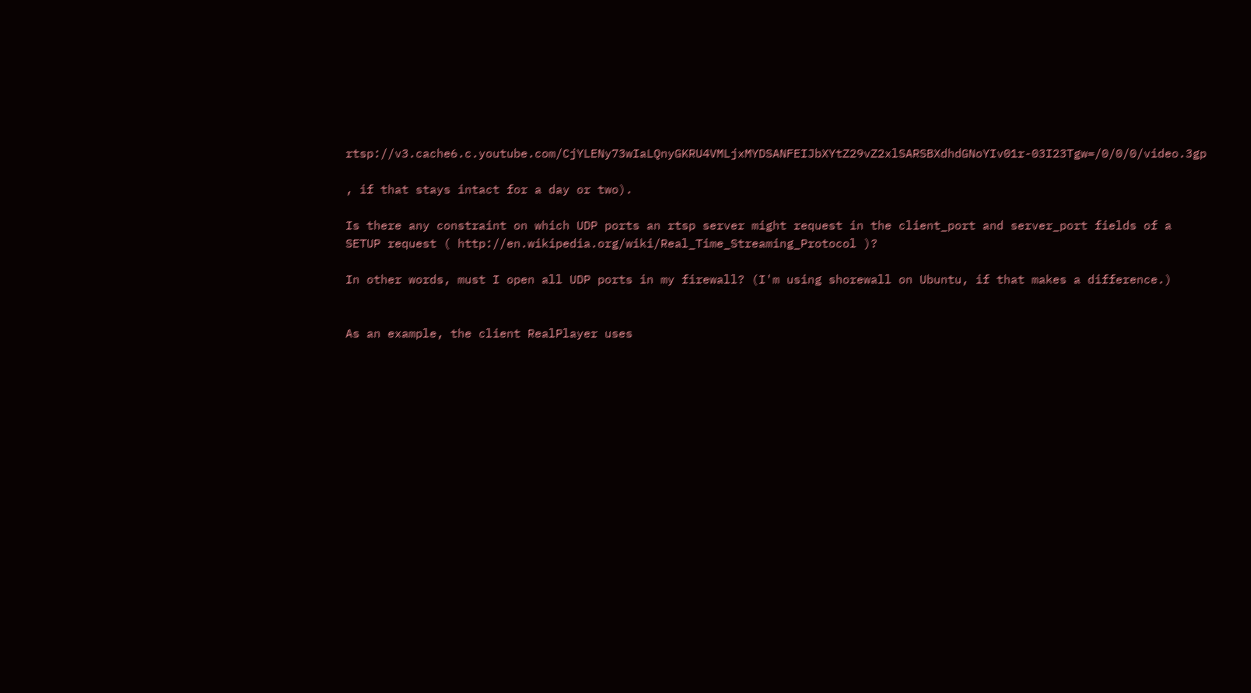rtsp://v3.cache6.c.youtube.com/CjYLENy73wIaLQnyGKRU4VMLjxMYDSANFEIJbXYtZ29vZ2xlSARSBXdhdGNoYIv01r-03I23Tgw=/0/0/0/video.3gp

, if that stays intact for a day or two).

Is there any constraint on which UDP ports an rtsp server might request in the client_port and server_port fields of a SETUP request ( http://en.wikipedia.org/wiki/Real_Time_Streaming_Protocol )?

In other words, must I open all UDP ports in my firewall? (I'm using shorewall on Ubuntu, if that makes a difference.)


As an example, the client RealPlayer uses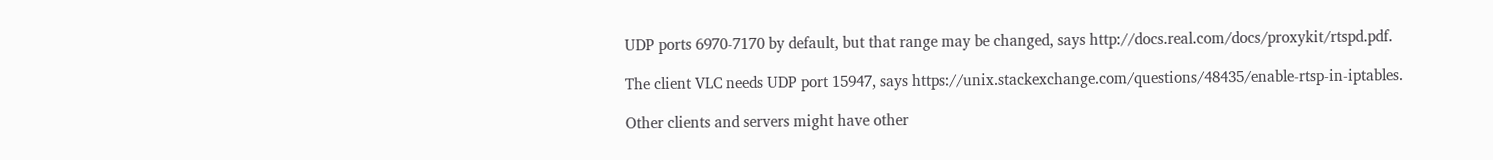UDP ports 6970-7170 by default, but that range may be changed, says http://docs.real.com/docs/proxykit/rtspd.pdf.

The client VLC needs UDP port 15947, says https://unix.stackexchange.com/questions/48435/enable-rtsp-in-iptables.

Other clients and servers might have other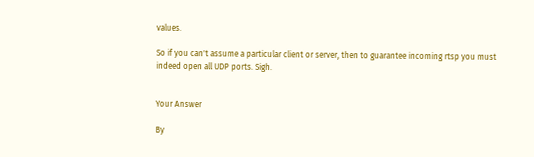values.

So if you can't assume a particular client or server, then to guarantee incoming rtsp you must indeed open all UDP ports. Sigh.


Your Answer

By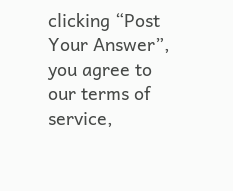clicking “Post Your Answer”, you agree to our terms of service,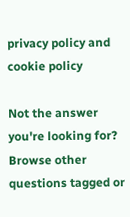privacy policy and cookie policy

Not the answer you're looking for? Browse other questions tagged or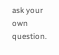ask your own question.